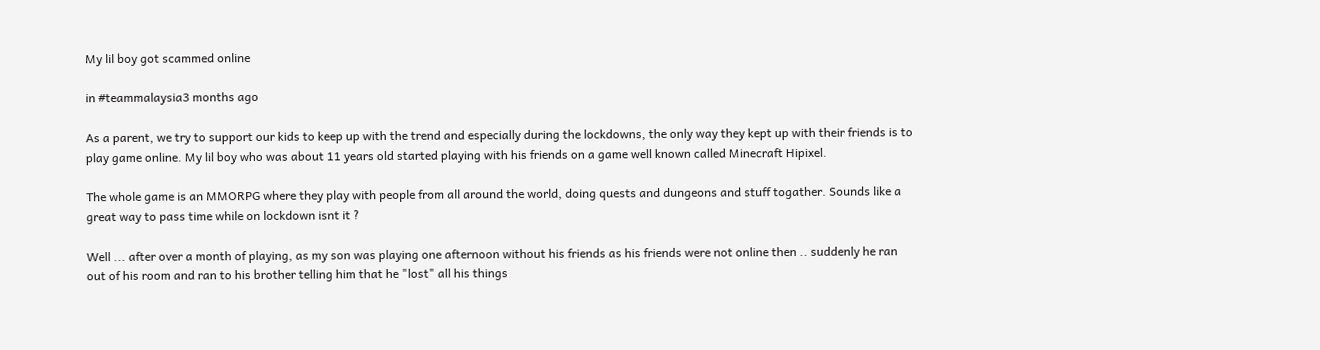My lil boy got scammed online

in #teammalaysia3 months ago

As a parent, we try to support our kids to keep up with the trend and especially during the lockdowns, the only way they kept up with their friends is to play game online. My lil boy who was about 11 years old started playing with his friends on a game well known called Minecraft Hipixel.

The whole game is an MMORPG where they play with people from all around the world, doing quests and dungeons and stuff togather. Sounds like a great way to pass time while on lockdown isnt it ?

Well ... after over a month of playing, as my son was playing one afternoon without his friends as his friends were not online then .. suddenly he ran out of his room and ran to his brother telling him that he "lost" all his things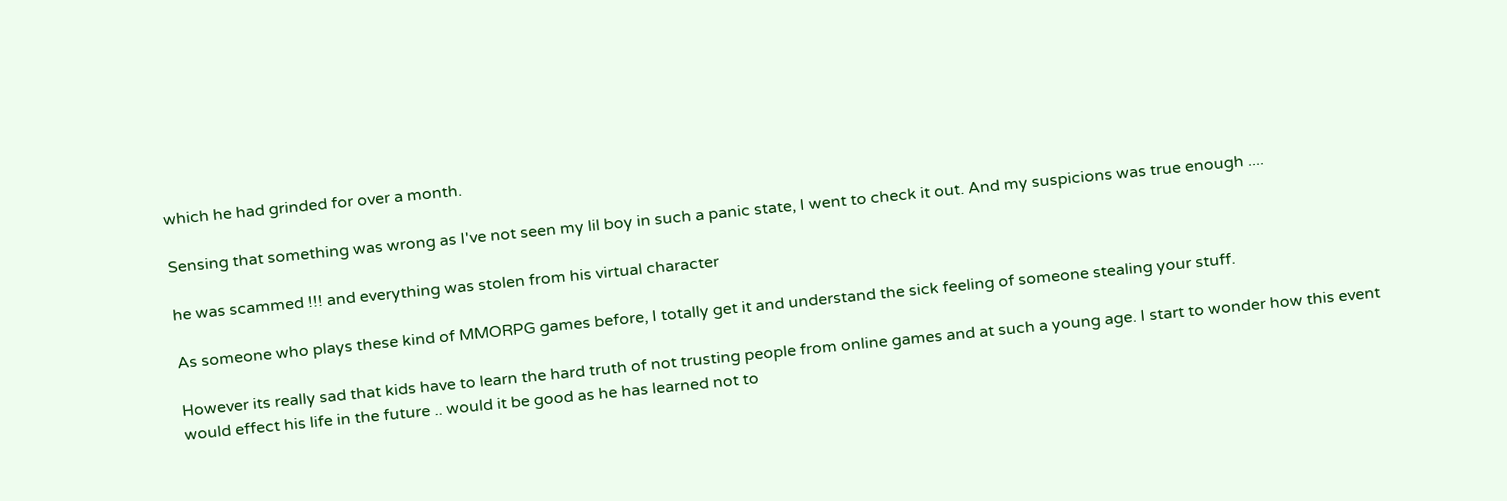which he had grinded for over a month.

Sensing that something was wrong as I've not seen my lil boy in such a panic state, I went to check it out. And my suspicions was true enough ....

he was scammed !!! and everything was stolen from his virtual character

As someone who plays these kind of MMORPG games before, I totally get it and understand the sick feeling of someone stealing your stuff.

However its really sad that kids have to learn the hard truth of not trusting people from online games and at such a young age. I start to wonder how this event would effect his life in the future .. would it be good as he has learned not to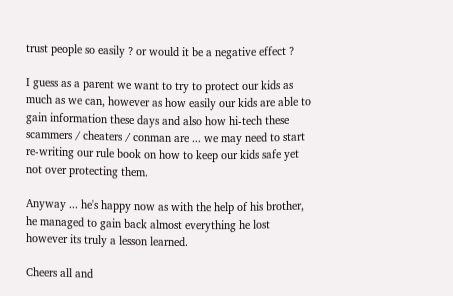trust people so easily ? or would it be a negative effect ?

I guess as a parent we want to try to protect our kids as much as we can, however as how easily our kids are able to gain information these days and also how hi-tech these scammers / cheaters / conman are ... we may need to start re-writing our rule book on how to keep our kids safe yet not over protecting them.

Anyway ... he's happy now as with the help of his brother, he managed to gain back almost everything he lost however its truly a lesson learned.

Cheers all and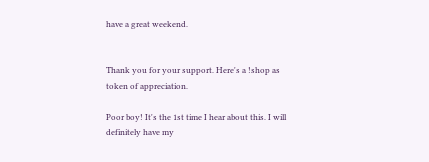have a great weekend.


Thank you for your support. Here's a !shop as token of appreciation.

Poor boy! It's the 1st time I hear about this. I will definitely have my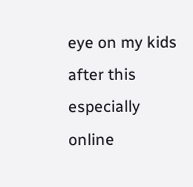eye on my kids after this especially online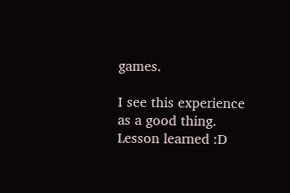games.

I see this experience as a good thing. Lesson learned :D